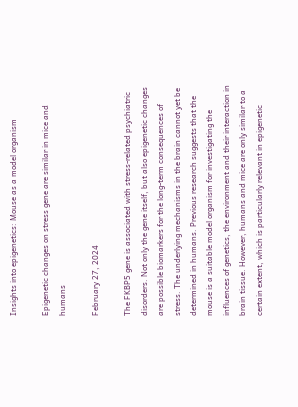Insights into epigenetics: Mouse as a model organism

Epigenetic changes on stress gene are similar in mice and humans

February 27, 2024

The FKBP5 gene is associated with stress-related psychiatric disorders. Not only the gene itself, but also epigenetic changes are possible biomarkers for the long-term consequences of stress. The underlying mechanisms in the brain cannot yet be determined in humans. Previous research suggests that the mouse is a suitable model organism for investigating the influences of genetics, the environment and their interaction in brain tissue. However, humans and mice are only similar to a certain extent, which is particularly relevant in epigenetic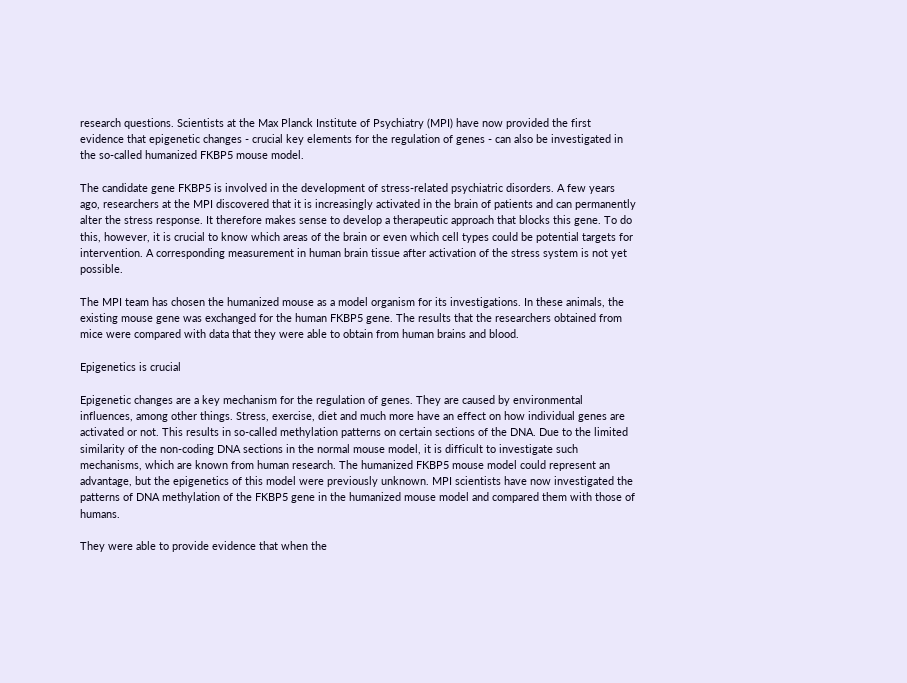research questions. Scientists at the Max Planck Institute of Psychiatry (MPI) have now provided the first evidence that epigenetic changes - crucial key elements for the regulation of genes - can also be investigated in the so-called humanized FKBP5 mouse model.

The candidate gene FKBP5 is involved in the development of stress-related psychiatric disorders. A few years ago, researchers at the MPI discovered that it is increasingly activated in the brain of patients and can permanently alter the stress response. It therefore makes sense to develop a therapeutic approach that blocks this gene. To do this, however, it is crucial to know which areas of the brain or even which cell types could be potential targets for intervention. A corresponding measurement in human brain tissue after activation of the stress system is not yet possible.

The MPI team has chosen the humanized mouse as a model organism for its investigations. In these animals, the existing mouse gene was exchanged for the human FKBP5 gene. The results that the researchers obtained from mice were compared with data that they were able to obtain from human brains and blood.

Epigenetics is crucial

Epigenetic changes are a key mechanism for the regulation of genes. They are caused by environmental influences, among other things. Stress, exercise, diet and much more have an effect on how individual genes are activated or not. This results in so-called methylation patterns on certain sections of the DNA. Due to the limited similarity of the non-coding DNA sections in the normal mouse model, it is difficult to investigate such mechanisms, which are known from human research. The humanized FKBP5 mouse model could represent an advantage, but the epigenetics of this model were previously unknown. MPI scientists have now investigated the patterns of DNA methylation of the FKBP5 gene in the humanized mouse model and compared them with those of humans.

They were able to provide evidence that when the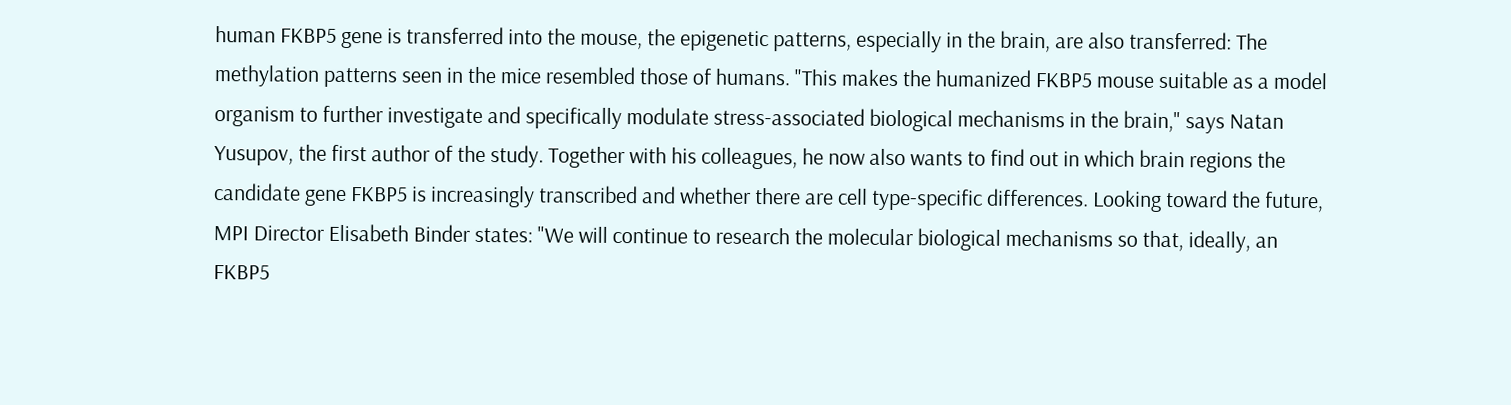human FKBP5 gene is transferred into the mouse, the epigenetic patterns, especially in the brain, are also transferred: The methylation patterns seen in the mice resembled those of humans. "This makes the humanized FKBP5 mouse suitable as a model organism to further investigate and specifically modulate stress-associated biological mechanisms in the brain," says Natan Yusupov, the first author of the study. Together with his colleagues, he now also wants to find out in which brain regions the candidate gene FKBP5 is increasingly transcribed and whether there are cell type-specific differences. Looking toward the future, MPI Director Elisabeth Binder states: "We will continue to research the molecular biological mechanisms so that, ideally, an FKBP5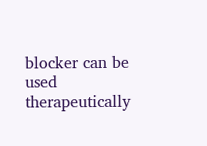blocker can be used therapeutically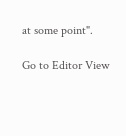at some point".

Go to Editor View